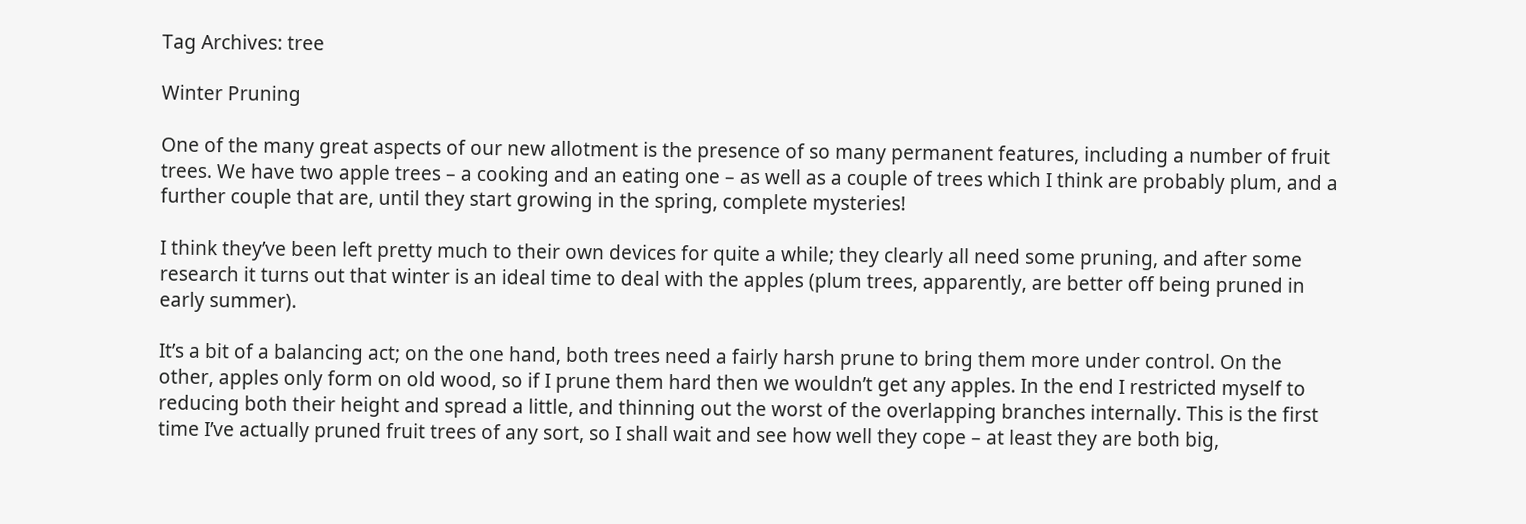Tag Archives: tree

Winter Pruning

One of the many great aspects of our new allotment is the presence of so many permanent features, including a number of fruit trees. We have two apple trees – a cooking and an eating one – as well as a couple of trees which I think are probably plum, and a further couple that are, until they start growing in the spring, complete mysteries!

I think they’ve been left pretty much to their own devices for quite a while; they clearly all need some pruning, and after some research it turns out that winter is an ideal time to deal with the apples (plum trees, apparently, are better off being pruned in early summer).

It’s a bit of a balancing act; on the one hand, both trees need a fairly harsh prune to bring them more under control. On the other, apples only form on old wood, so if I prune them hard then we wouldn’t get any apples. In the end I restricted myself to reducing both their height and spread a little, and thinning out the worst of the overlapping branches internally. This is the first time I’ve actually pruned fruit trees of any sort, so I shall wait and see how well they cope – at least they are both big,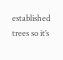established trees so it’s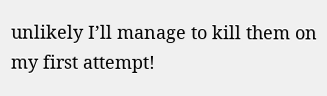unlikely I’ll manage to kill them on my first attempt!